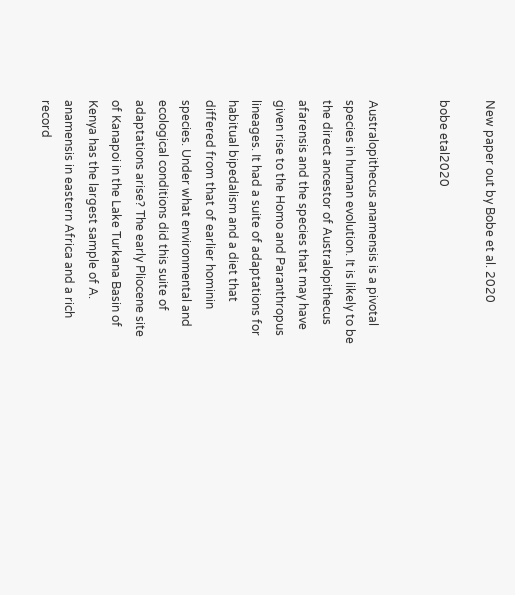New paper out by Bobe et al. 2020

bobe etal2020


Australopithecus anamensis is a pivotal species in human evolution. It is likely to be the direct ancestor of Australopithecus afarensis and the species that may have given rise to the Homo and Paranthropus lineages. It had a suite of adaptations for habitual bipedalism and a diet that differed from that of earlier hominin species. Under what environmental and ecological conditions did this suite of adaptations arise? The early Pliocene site of Kanapoi in the Lake Turkana Basin of Kenya has the largest sample of A. anamensis in eastern Africa and a rich record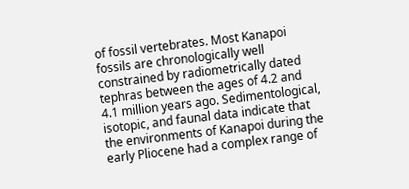of fossil vertebrates. Most Kanapoi fossils are chronologically well constrained by radiometrically dated tephras between the ages of 4.2 and 4.1 million years ago. Sedimentological, isotopic, and faunal data indicate that the environments of Kanapoi during the early Pliocene had a complex range of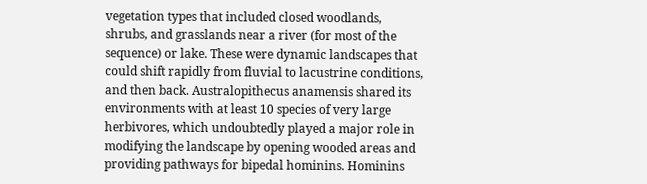vegetation types that included closed woodlands, shrubs, and grasslands near a river (for most of the sequence) or lake. These were dynamic landscapes that could shift rapidly from fluvial to lacustrine conditions, and then back. Australopithecus anamensis shared its environments with at least 10 species of very large herbivores, which undoubtedly played a major role in modifying the landscape by opening wooded areas and providing pathways for bipedal hominins. Hominins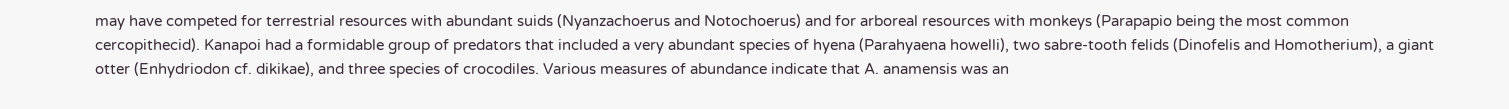may have competed for terrestrial resources with abundant suids (Nyanzachoerus and Notochoerus) and for arboreal resources with monkeys (Parapapio being the most common cercopithecid). Kanapoi had a formidable group of predators that included a very abundant species of hyena (Parahyaena howelli), two sabre-tooth felids (Dinofelis and Homotherium), a giant otter (Enhydriodon cf. dikikae), and three species of crocodiles. Various measures of abundance indicate that A. anamensis was an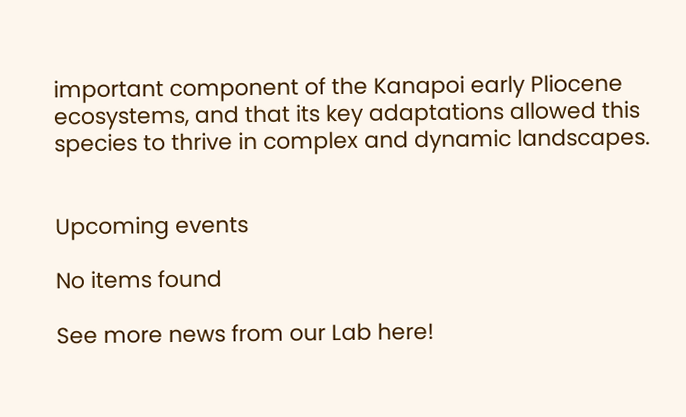important component of the Kanapoi early Pliocene ecosystems, and that its key adaptations allowed this species to thrive in complex and dynamic landscapes.


Upcoming events

No items found

See more news from our Lab here!